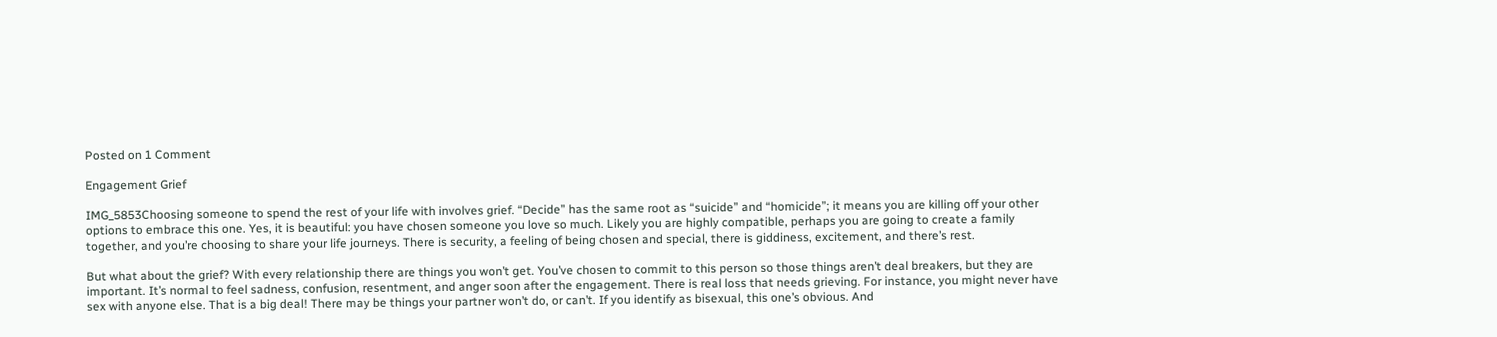Posted on 1 Comment

Engagement Grief

IMG_5853Choosing someone to spend the rest of your life with involves grief. “Decide” has the same root as “suicide” and “homicide”; it means you are killing off your other options to embrace this one. Yes, it is beautiful: you have chosen someone you love so much. Likely you are highly compatible, perhaps you are going to create a family together, and you’re choosing to share your life journeys. There is security, a feeling of being chosen and special, there is giddiness, excitement, and there’s rest.

But what about the grief? With every relationship there are things you won’t get. You’ve chosen to commit to this person so those things aren’t deal breakers, but they are important. It’s normal to feel sadness, confusion, resentment, and anger soon after the engagement. There is real loss that needs grieving. For instance, you might never have sex with anyone else. That is a big deal! There may be things your partner won’t do, or can’t. If you identify as bisexual, this one’s obvious. And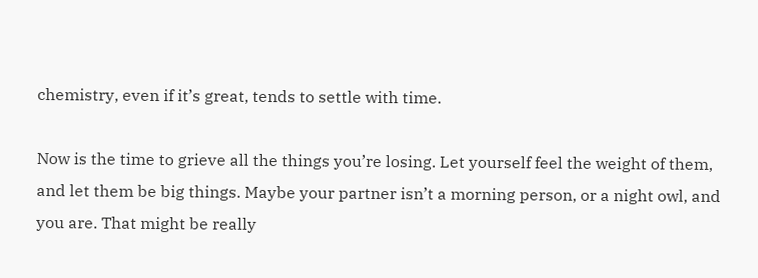chemistry, even if it’s great, tends to settle with time.

Now is the time to grieve all the things you’re losing. Let yourself feel the weight of them, and let them be big things. Maybe your partner isn’t a morning person, or a night owl, and you are. That might be really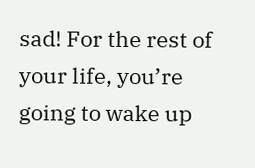sad! For the rest of your life, you’re going to wake up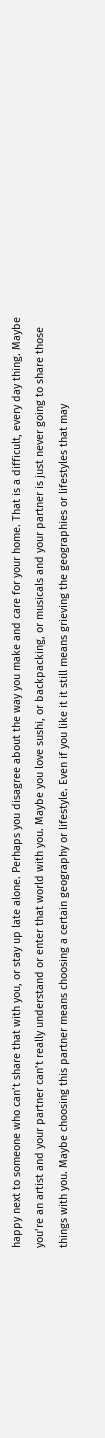happy next to someone who can’t share that with you, or stay up late alone. Perhaps you disagree about the way you make and care for your home. That is a difficult, every day thing. Maybe you’re an artist and your partner can’t really understand or enter that world with you. Maybe you love sushi, or backpacking, or musicals and your partner is just never going to share those things with you. Maybe choosing this partner means choosing a certain geography or lifestyle. Even if you like it it still means grieving the geographies or lifestyles that may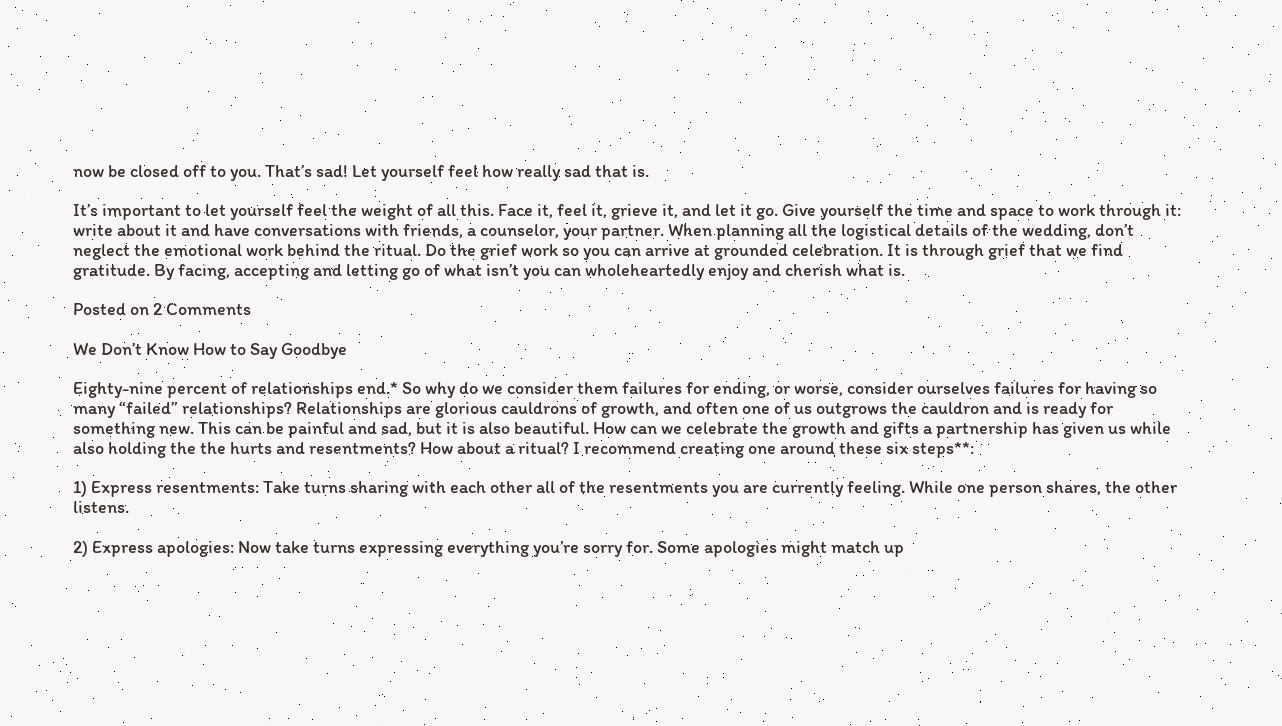now be closed off to you. That’s sad! Let yourself feel how really sad that is.

It’s important to let yourself feel the weight of all this. Face it, feel it, grieve it, and let it go. Give yourself the time and space to work through it: write about it and have conversations with friends, a counselor, your partner. When planning all the logistical details of the wedding, don’t neglect the emotional work behind the ritual. Do the grief work so you can arrive at grounded celebration. It is through grief that we find gratitude. By facing, accepting and letting go of what isn’t you can wholeheartedly enjoy and cherish what is.

Posted on 2 Comments

We Don’t Know How to Say Goodbye

Eighty-nine percent of relationships end.* So why do we consider them failures for ending, or worse, consider ourselves failures for having so many “failed” relationships? Relationships are glorious cauldrons of growth, and often one of us outgrows the cauldron and is ready for something new. This can be painful and sad, but it is also beautiful. How can we celebrate the growth and gifts a partnership has given us while also holding the the hurts and resentments? How about a ritual? I recommend creating one around these six steps**:

1) Express resentments: Take turns sharing with each other all of the resentments you are currently feeling. While one person shares, the other listens.

2) Express apologies: Now take turns expressing everything you’re sorry for. Some apologies might match up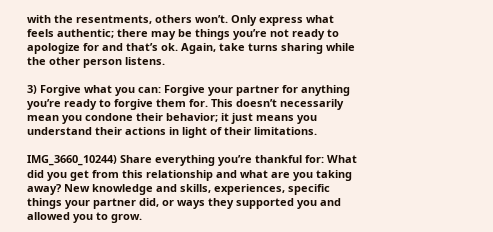with the resentments, others won’t. Only express what feels authentic; there may be things you’re not ready to apologize for and that’s ok. Again, take turns sharing while the other person listens.

3) Forgive what you can: Forgive your partner for anything you’re ready to forgive them for. This doesn’t necessarily mean you condone their behavior; it just means you understand their actions in light of their limitations.

IMG_3660_10244) Share everything you’re thankful for: What did you get from this relationship and what are you taking away? New knowledge and skills, experiences, specific things your partner did, or ways they supported you and allowed you to grow.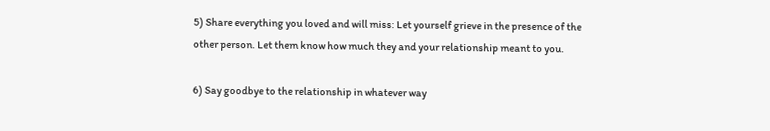5) Share everything you loved and will miss: Let yourself grieve in the presence of the other person. Let them know how much they and your relationship meant to you.

6) Say goodbye to the relationship in whatever way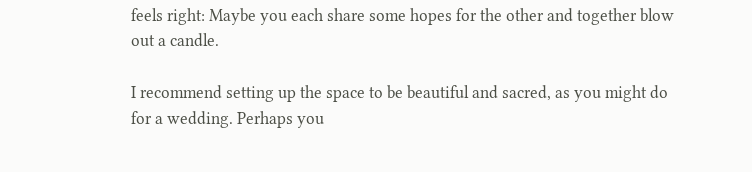feels right: Maybe you each share some hopes for the other and together blow out a candle.

I recommend setting up the space to be beautiful and sacred, as you might do for a wedding. Perhaps you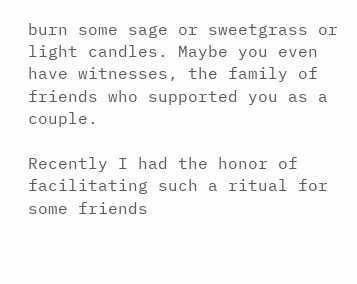burn some sage or sweetgrass or light candles. Maybe you even have witnesses, the family of friends who supported you as a couple.

Recently I had the honor of facilitating such a ritual for some friends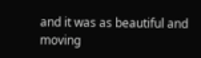and it was as beautiful and moving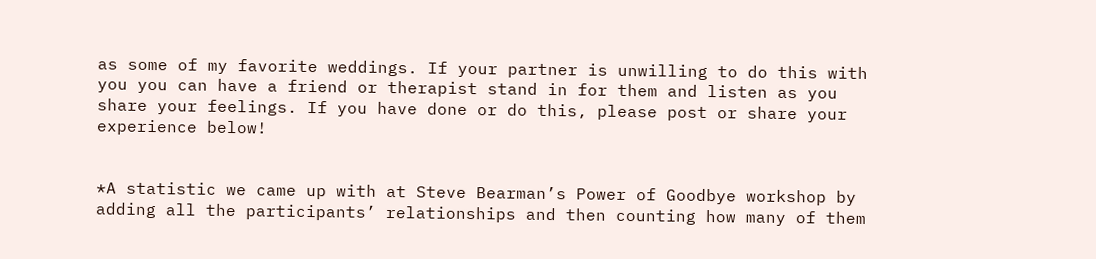as some of my favorite weddings. If your partner is unwilling to do this with you you can have a friend or therapist stand in for them and listen as you share your feelings. If you have done or do this, please post or share your experience below!


*A statistic we came up with at Steve Bearman’s Power of Goodbye workshop by adding all the participants’ relationships and then counting how many of them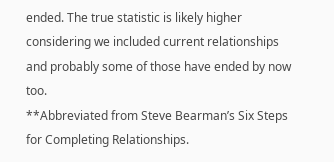ended. The true statistic is likely higher considering we included current relationships and probably some of those have ended by now too.
**Abbreviated from Steve Bearman’s Six Steps for Completing Relationships.